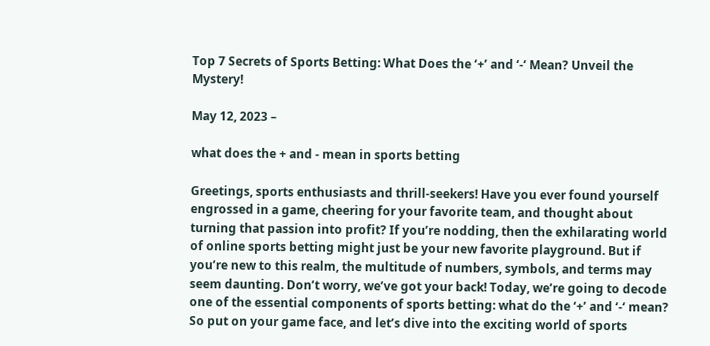Top 7 Secrets of Sports Betting: What Does the ‘+’ and ‘-‘ Mean? Unveil the Mystery!

May 12, 2023 –

what does the + and - mean in sports betting

Greetings, sports enthusiasts and thrill-seekers! Have you ever found yourself engrossed in a game, cheering for your favorite team, and thought about turning that passion into profit? If you’re nodding, then the exhilarating world of online sports betting might just be your new favorite playground. But if you’re new to this realm, the multitude of numbers, symbols, and terms may seem daunting. Don’t worry, we’ve got your back! Today, we’re going to decode one of the essential components of sports betting: what do the ‘+’ and ‘-‘ mean? So put on your game face, and let’s dive into the exciting world of sports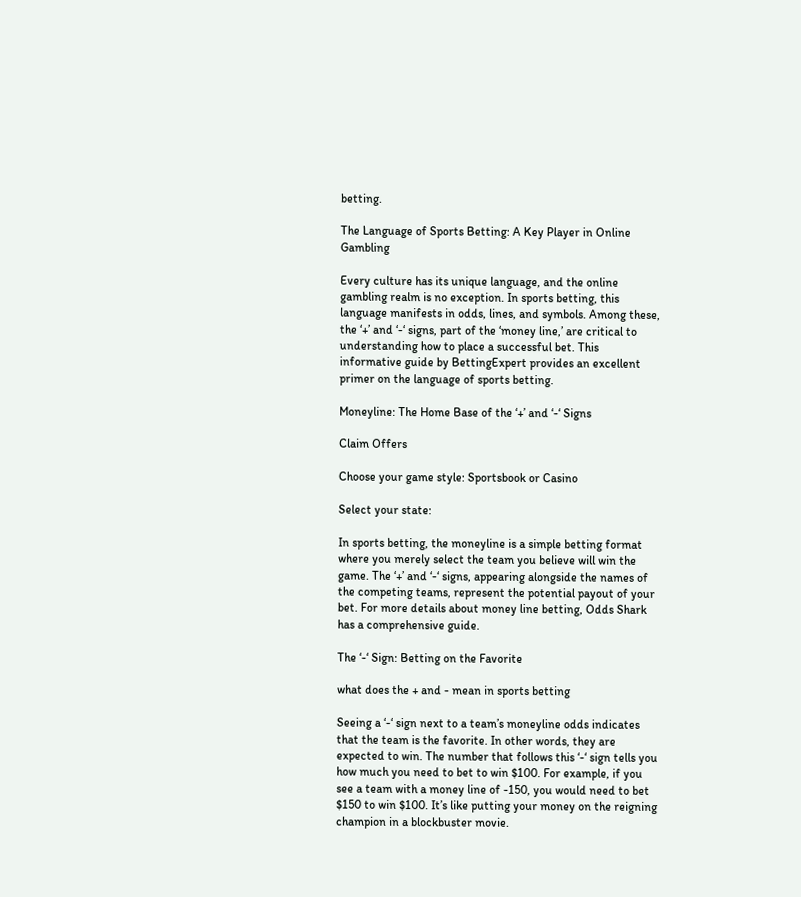betting.

The Language of Sports Betting: A Key Player in Online Gambling

Every culture has its unique language, and the online gambling realm is no exception. In sports betting, this language manifests in odds, lines, and symbols. Among these, the ‘+’ and ‘-‘ signs, part of the ‘money line,’ are critical to understanding how to place a successful bet. This informative guide by BettingExpert provides an excellent primer on the language of sports betting.

Moneyline: The Home Base of the ‘+’ and ‘-‘ Signs

Claim Offers

Choose your game style: Sportsbook or Casino

Select your state:

In sports betting, the moneyline is a simple betting format where you merely select the team you believe will win the game. The ‘+’ and ‘-‘ signs, appearing alongside the names of the competing teams, represent the potential payout of your bet. For more details about money line betting, Odds Shark has a comprehensive guide.

The ‘-‘ Sign: Betting on the Favorite

what does the + and - mean in sports betting

Seeing a ‘-‘ sign next to a team’s moneyline odds indicates that the team is the favorite. In other words, they are expected to win. The number that follows this ‘-‘ sign tells you how much you need to bet to win $100. For example, if you see a team with a money line of -150, you would need to bet $150 to win $100. It’s like putting your money on the reigning champion in a blockbuster movie.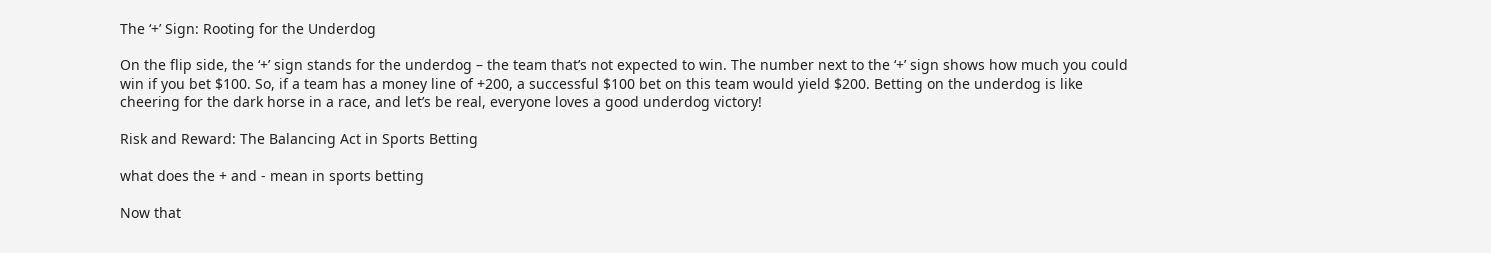The ‘+’ Sign: Rooting for the Underdog

On the flip side, the ‘+’ sign stands for the underdog – the team that’s not expected to win. The number next to the ‘+’ sign shows how much you could win if you bet $100. So, if a team has a money line of +200, a successful $100 bet on this team would yield $200. Betting on the underdog is like cheering for the dark horse in a race, and let’s be real, everyone loves a good underdog victory!

Risk and Reward: The Balancing Act in Sports Betting

what does the + and - mean in sports betting

Now that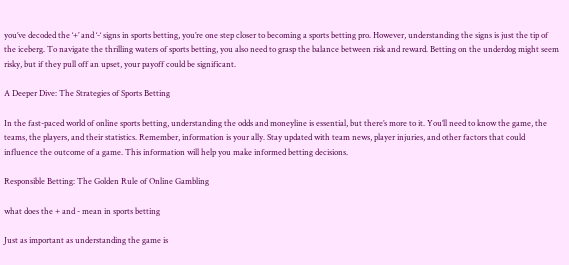you’ve decoded the ‘+’ and ‘-‘ signs in sports betting, you’re one step closer to becoming a sports betting pro. However, understanding the signs is just the tip of the iceberg. To navigate the thrilling waters of sports betting, you also need to grasp the balance between risk and reward. Betting on the underdog might seem risky, but if they pull off an upset, your payoff could be significant.

A Deeper Dive: The Strategies of Sports Betting

In the fast-paced world of online sports betting, understanding the odds and moneyline is essential, but there’s more to it. You’ll need to know the game, the teams, the players, and their statistics. Remember, information is your ally. Stay updated with team news, player injuries, and other factors that could influence the outcome of a game. This information will help you make informed betting decisions.

Responsible Betting: The Golden Rule of Online Gambling

what does the + and - mean in sports betting

Just as important as understanding the game is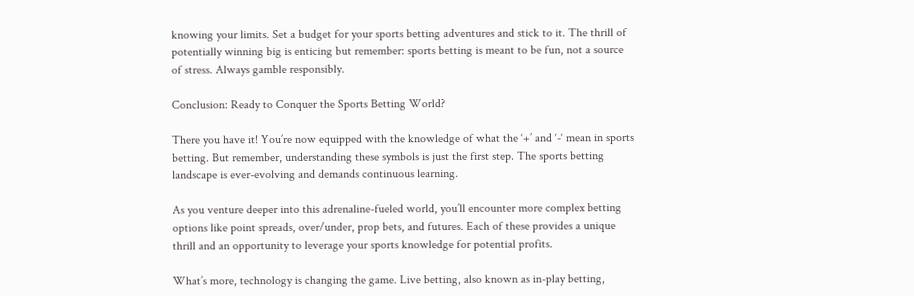knowing your limits. Set a budget for your sports betting adventures and stick to it. The thrill of potentially winning big is enticing but remember: sports betting is meant to be fun, not a source of stress. Always gamble responsibly.

Conclusion: Ready to Conquer the Sports Betting World?

There you have it! You’re now equipped with the knowledge of what the ‘+’ and ‘-‘ mean in sports betting. But remember, understanding these symbols is just the first step. The sports betting landscape is ever-evolving and demands continuous learning.

As you venture deeper into this adrenaline-fueled world, you’ll encounter more complex betting options like point spreads, over/under, prop bets, and futures. Each of these provides a unique thrill and an opportunity to leverage your sports knowledge for potential profits.

What’s more, technology is changing the game. Live betting, also known as in-play betting,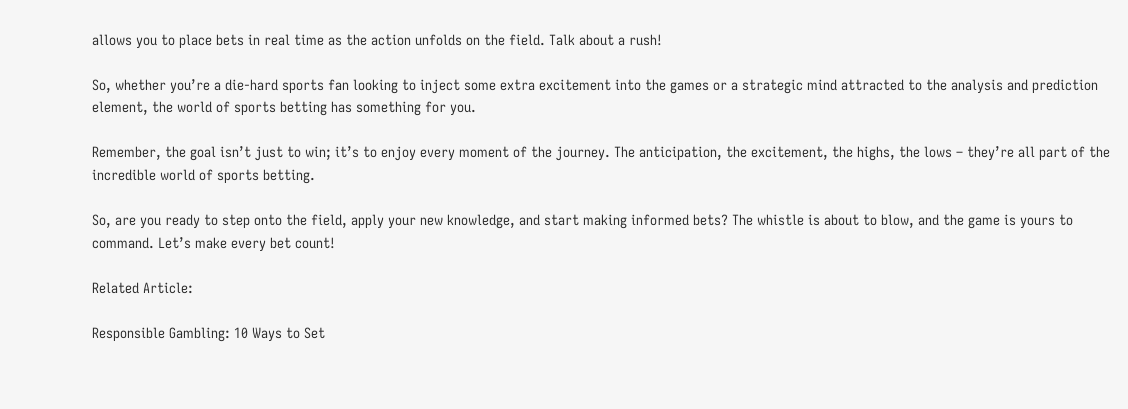allows you to place bets in real time as the action unfolds on the field. Talk about a rush!

So, whether you’re a die-hard sports fan looking to inject some extra excitement into the games or a strategic mind attracted to the analysis and prediction element, the world of sports betting has something for you.

Remember, the goal isn’t just to win; it’s to enjoy every moment of the journey. The anticipation, the excitement, the highs, the lows – they’re all part of the incredible world of sports betting.

So, are you ready to step onto the field, apply your new knowledge, and start making informed bets? The whistle is about to blow, and the game is yours to command. Let’s make every bet count!

Related Article:

Responsible Gambling: 10 Ways to Set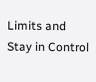Limits and Stay in Control